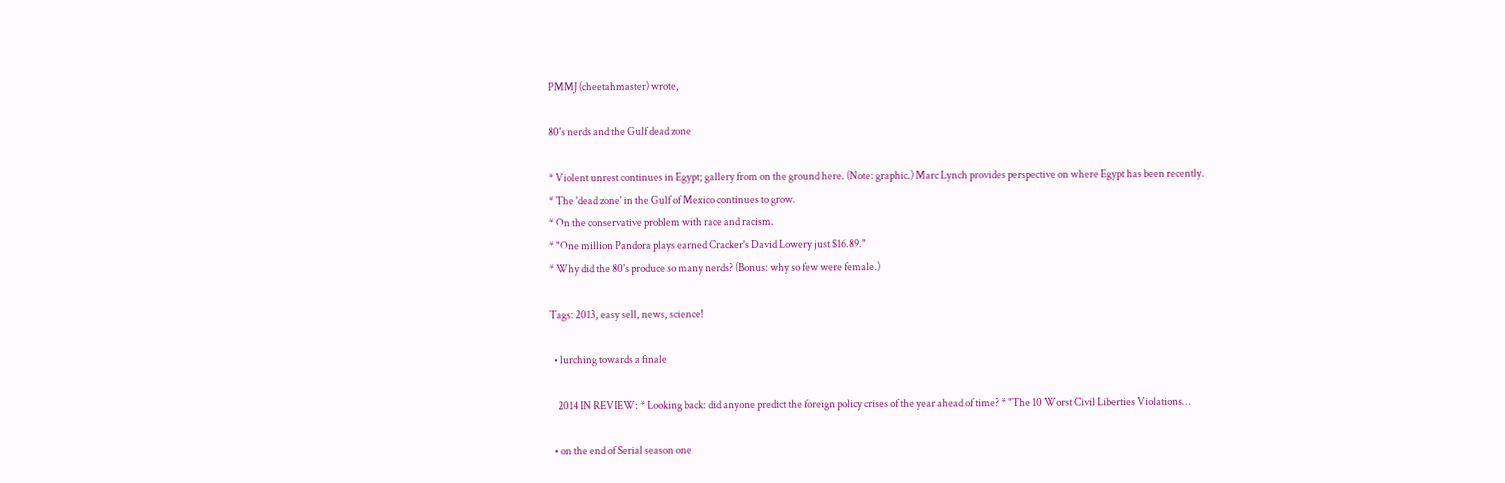PMMJ (cheetahmaster) wrote,

80's nerds and the Gulf dead zone

* Violent unrest continues in Egypt; gallery from on the ground here. (Note: graphic.) Marc Lynch provides perspective on where Egypt has been recently.
* The 'dead zone' in the Gulf of Mexico continues to grow.
* On the conservative problem with race and racism.
* "One million Pandora plays earned Cracker's David Lowery just $16.89."
* Why did the 80's produce so many nerds? (Bonus: why so few were female.)

Tags: 2013, easy sell, news, science!

  • lurching towards a finale

    2014 IN REVIEW: * Looking back: did anyone predict the foreign policy crises of the year ahead of time? * "The 10 Worst Civil Liberties Violations…

  • on the end of Serial season one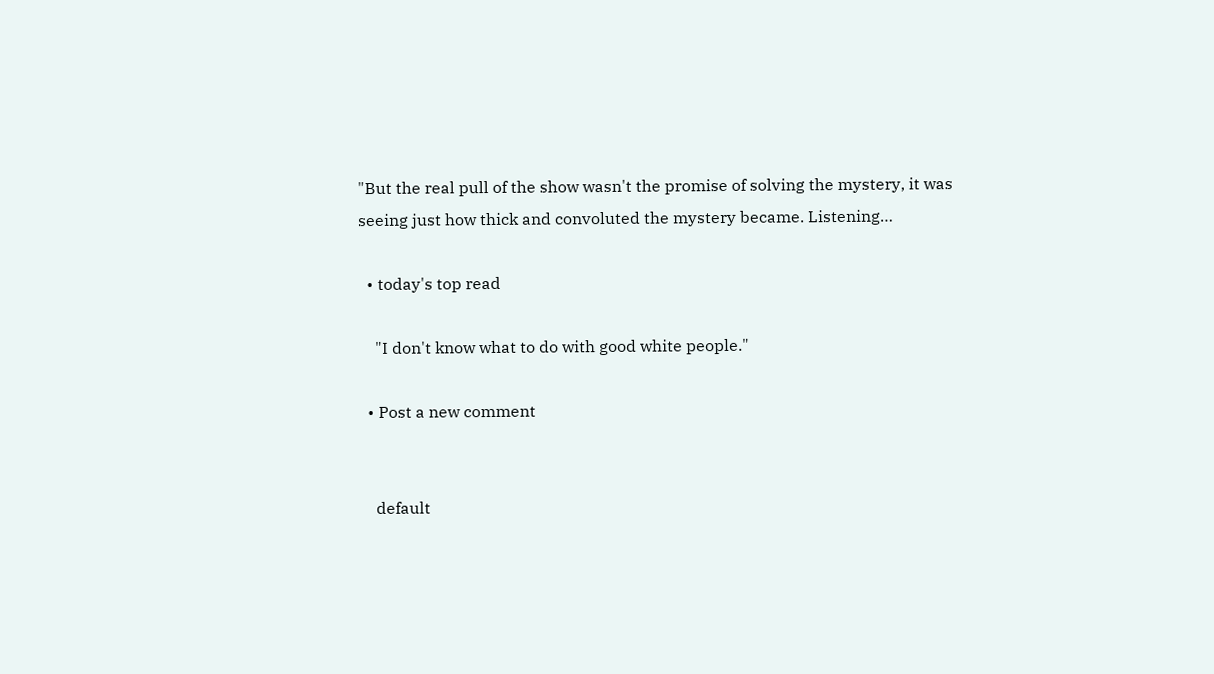"But the real pull of the show wasn't the promise of solving the mystery, it was seeing just how thick and convoluted the mystery became. Listening…

  • today's top read

    "I don't know what to do with good white people."

  • Post a new comment


    default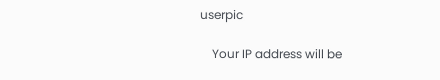userpic

    Your IP address will be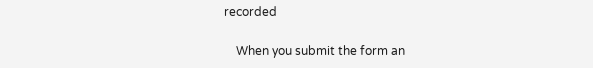recorded

    When you submit the form an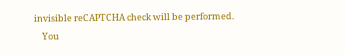invisible reCAPTCHA check will be performed.
    You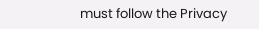must follow the Privacy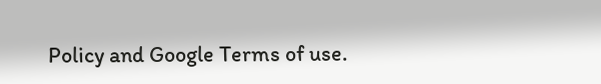Policy and Google Terms of use.